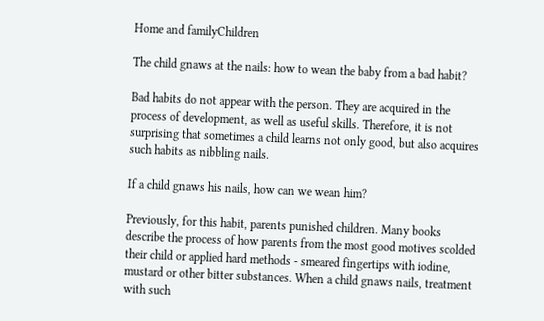Home and familyChildren

The child gnaws at the nails: how to wean the baby from a bad habit?

Bad habits do not appear with the person. They are acquired in the process of development, as well as useful skills. Therefore, it is not surprising that sometimes a child learns not only good, but also acquires such habits as nibbling nails.

If a child gnaws his nails, how can we wean him?

Previously, for this habit, parents punished children. Many books describe the process of how parents from the most good motives scolded their child or applied hard methods - smeared fingertips with iodine, mustard or other bitter substances. When a child gnaws nails, treatment with such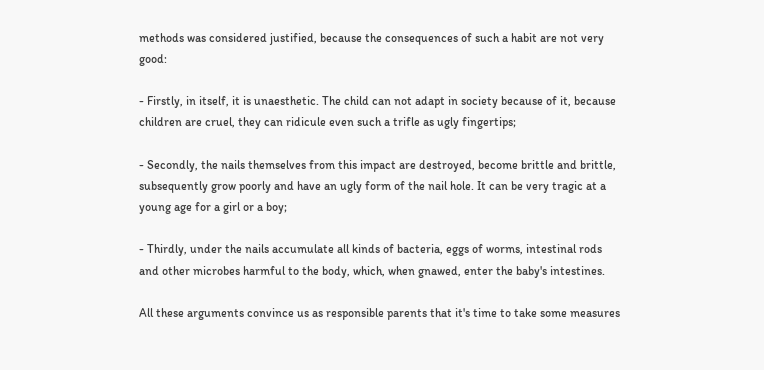methods was considered justified, because the consequences of such a habit are not very good:

- Firstly, in itself, it is unaesthetic. The child can not adapt in society because of it, because children are cruel, they can ridicule even such a trifle as ugly fingertips;

- Secondly, the nails themselves from this impact are destroyed, become brittle and brittle, subsequently grow poorly and have an ugly form of the nail hole. It can be very tragic at a young age for a girl or a boy;

- Thirdly, under the nails accumulate all kinds of bacteria, eggs of worms, intestinal rods and other microbes harmful to the body, which, when gnawed, enter the baby's intestines.

All these arguments convince us as responsible parents that it's time to take some measures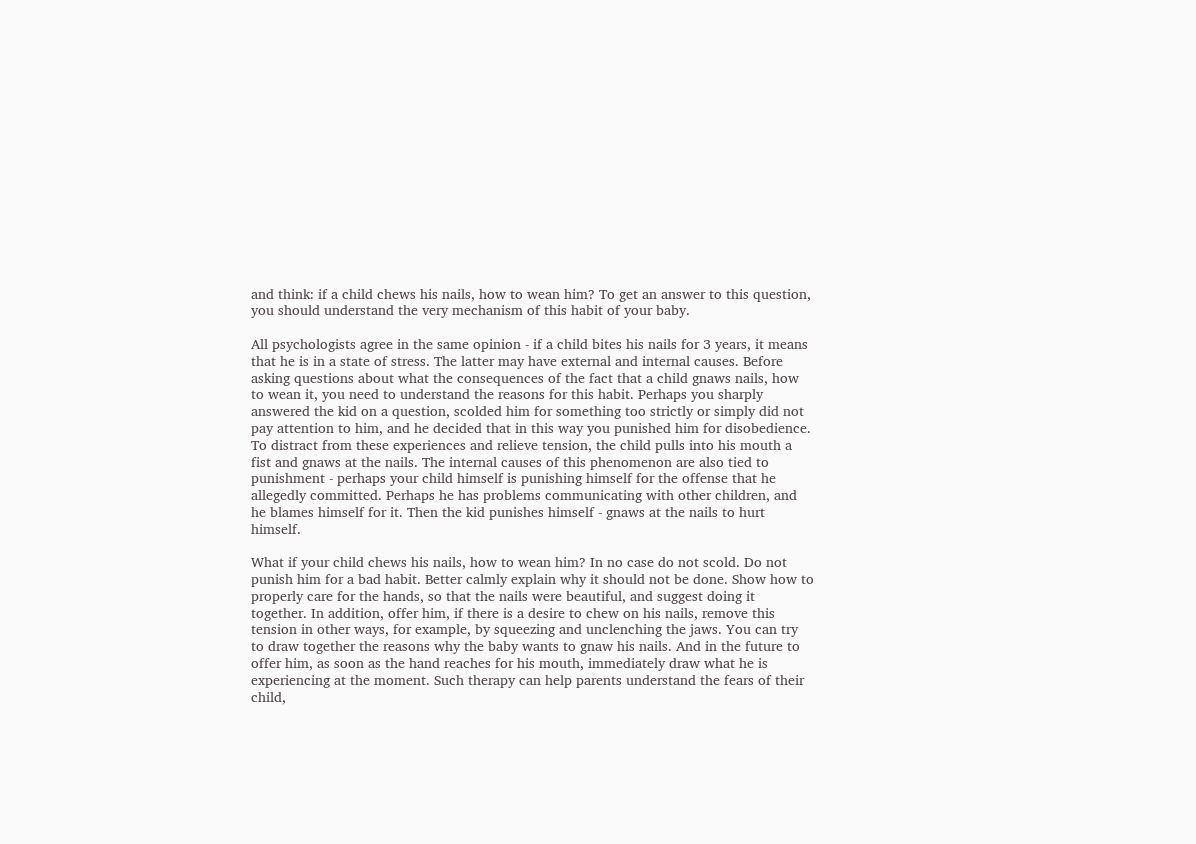and think: if a child chews his nails, how to wean him? To get an answer to this question, you should understand the very mechanism of this habit of your baby.

All psychologists agree in the same opinion - if a child bites his nails for 3 years, it means that he is in a state of stress. The latter may have external and internal causes. Before asking questions about what the consequences of the fact that a child gnaws nails, how to wean it, you need to understand the reasons for this habit. Perhaps you sharply answered the kid on a question, scolded him for something too strictly or simply did not pay attention to him, and he decided that in this way you punished him for disobedience. To distract from these experiences and relieve tension, the child pulls into his mouth a fist and gnaws at the nails. The internal causes of this phenomenon are also tied to punishment - perhaps your child himself is punishing himself for the offense that he allegedly committed. Perhaps he has problems communicating with other children, and he blames himself for it. Then the kid punishes himself - gnaws at the nails to hurt himself.

What if your child chews his nails, how to wean him? In no case do not scold. Do not punish him for a bad habit. Better calmly explain why it should not be done. Show how to properly care for the hands, so that the nails were beautiful, and suggest doing it together. In addition, offer him, if there is a desire to chew on his nails, remove this tension in other ways, for example, by squeezing and unclenching the jaws. You can try to draw together the reasons why the baby wants to gnaw his nails. And in the future to offer him, as soon as the hand reaches for his mouth, immediately draw what he is experiencing at the moment. Such therapy can help parents understand the fears of their child,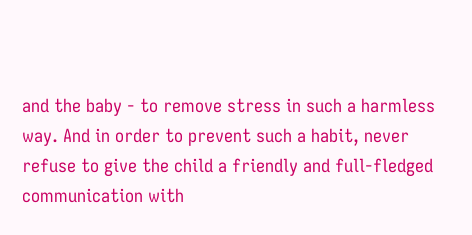and the baby - to remove stress in such a harmless way. And in order to prevent such a habit, never refuse to give the child a friendly and full-fledged communication with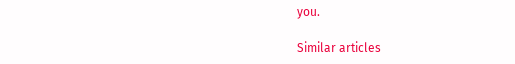you.

Similar articles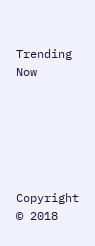Trending Now






Copyright © 2018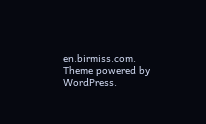en.birmiss.com. Theme powered by WordPress.